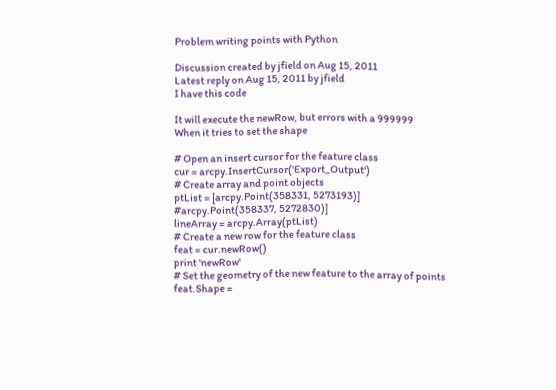Problem writing points with Python

Discussion created by jfield on Aug 15, 2011
Latest reply on Aug 15, 2011 by jfield
I have this code

It will execute the newRow, but errors with a 999999
When it tries to set the shape

# Open an insert cursor for the feature class
cur = arcpy.InsertCursor('Export_Output')
# Create array and point objects
ptList = [arcpy.Point(358331, 5273193)]
#arcpy.Point(358337, 5272830)]
lineArray = arcpy.Array(ptList)
# Create a new row for the feature class
feat = cur.newRow()
print 'newRow'
# Set the geometry of the new feature to the array of points
feat.Shape =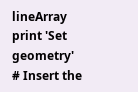lineArray
print 'Set geometry'
# Insert the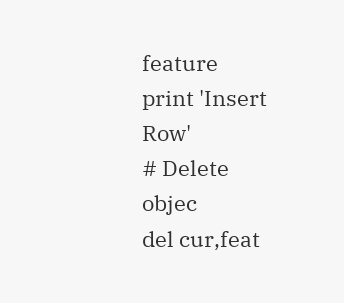feature
print 'Insert Row'
# Delete objec
del cur,feat